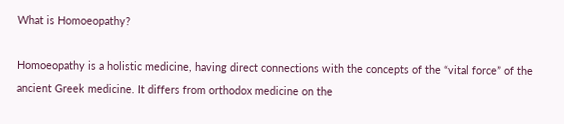What is Homoeopathy?

Homoeopathy is a holistic medicine, having direct connections with the concepts of the “vital force” of the ancient Greek medicine. It differs from orthodox medicine on the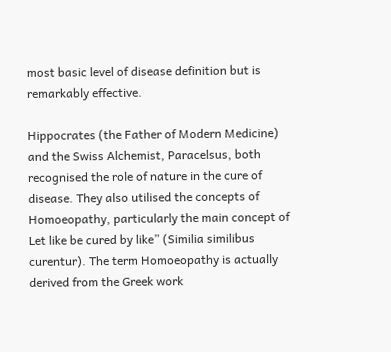most basic level of disease definition but is remarkably effective.

Hippocrates (the Father of Modern Medicine) and the Swiss Alchemist, Paracelsus, both recognised the role of nature in the cure of disease. They also utilised the concepts of Homoeopathy, particularly the main concept of Let like be cured by like” (Similia similibus curentur). The term Homoeopathy is actually derived from the Greek work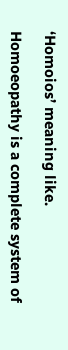‘Homoios’ meaning like.

Homoeopathy is a complete system of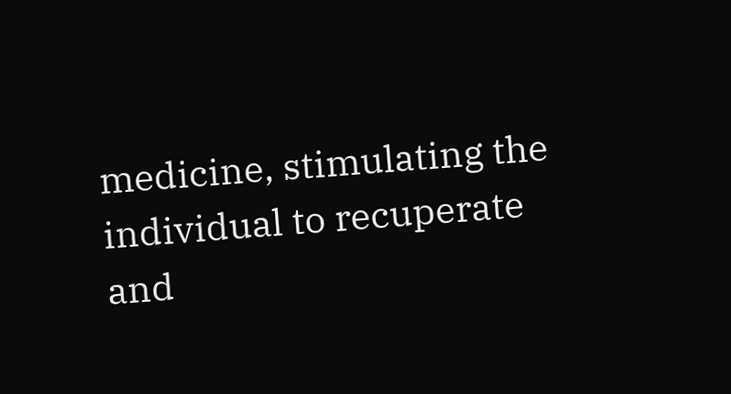medicine, stimulating the individual to recuperate and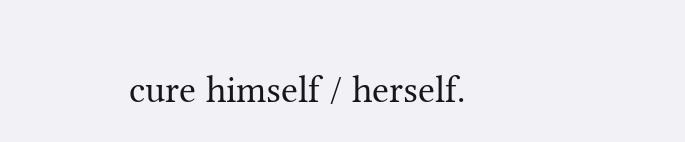cure himself / herself.